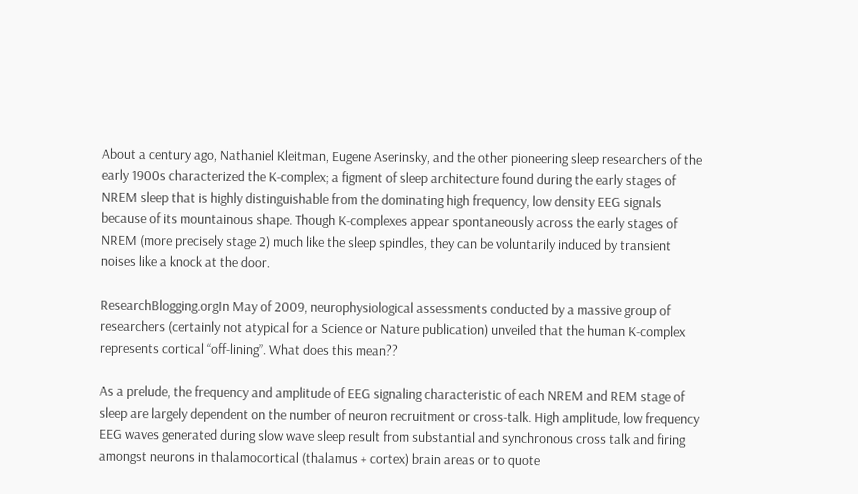About a century ago, Nathaniel Kleitman, Eugene Aserinsky, and the other pioneering sleep researchers of the early 1900s characterized the K-complex; a figment of sleep architecture found during the early stages of NREM sleep that is highly distinguishable from the dominating high frequency, low density EEG signals because of its mountainous shape. Though K-complexes appear spontaneously across the early stages of NREM (more precisely stage 2) much like the sleep spindles, they can be voluntarily induced by transient noises like a knock at the door.

ResearchBlogging.orgIn May of 2009, neurophysiological assessments conducted by a massive group of researchers (certainly not atypical for a Science or Nature publication) unveiled that the human K-complex represents cortical “off-lining”. What does this mean??

As a prelude, the frequency and amplitude of EEG signaling characteristic of each NREM and REM stage of sleep are largely dependent on the number of neuron recruitment or cross-talk. High amplitude, low frequency EEG waves generated during slow wave sleep result from substantial and synchronous cross talk and firing amongst neurons in thalamocortical (thalamus + cortex) brain areas or to quote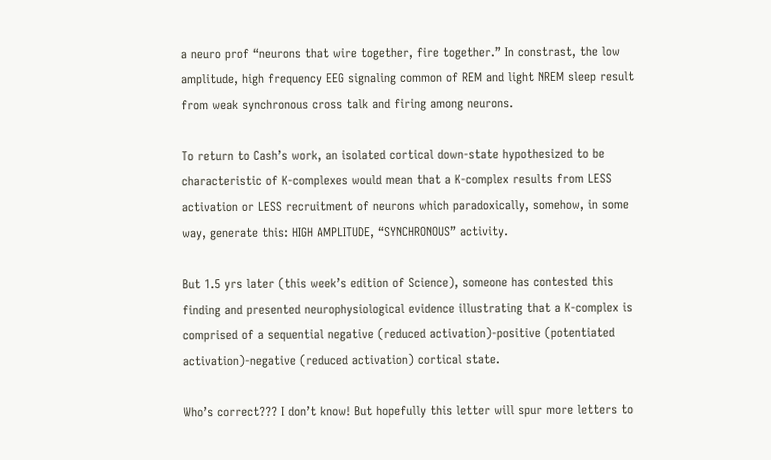a neuro prof “neurons that wire together, fire together.” In constrast, the low amplitude, high frequency EEG signaling common of REM and light NREM sleep result from weak synchronous cross talk and firing among neurons.

To return to Cash’s work, an isolated cortical down-state hypothesized to be characteristic of K-complexes would mean that a K-complex results from LESS activation or LESS recruitment of neurons which paradoxically, somehow, in some way, generate this: HIGH AMPLITUDE, “SYNCHRONOUS” activity.

But 1.5 yrs later (this week’s edition of Science), someone has contested this finding and presented neurophysiological evidence illustrating that a K-complex is comprised of a sequential negative (reduced activation)-positive (potentiated activation)-negative (reduced activation) cortical state.

Who’s correct??? I don’t know! But hopefully this letter will spur more letters to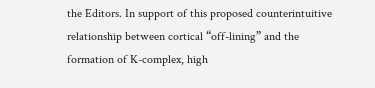the Editors. In support of this proposed counterintuitive relationship between cortical “off-lining” and the formation of K-complex, high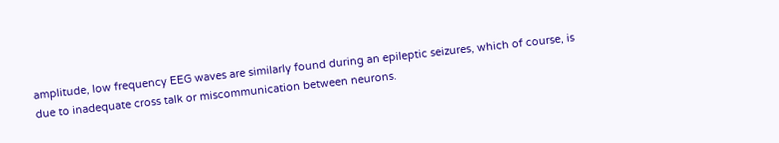amplitude, low frequency EEG waves are similarly found during an epileptic seizures, which of course, is due to inadequate cross talk or miscommunication between neurons.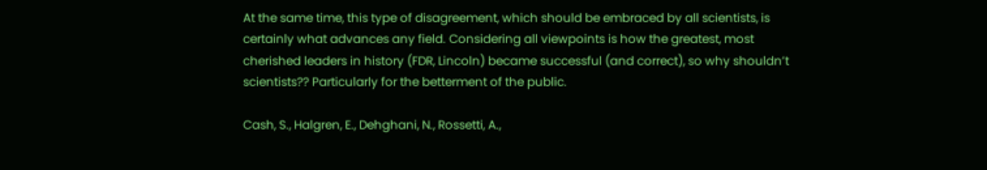At the same time, this type of disagreement, which should be embraced by all scientists, is certainly what advances any field. Considering all viewpoints is how the greatest, most cherished leaders in history (FDR, Lincoln) became successful (and correct), so why shouldn’t scientists?? Particularly for the betterment of the public.

Cash, S., Halgren, E., Dehghani, N., Rossetti, A.,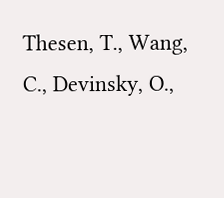Thesen, T., Wang, C., Devinsky, O.,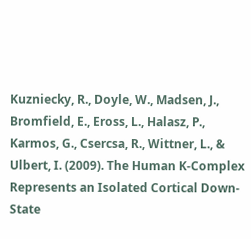Kuzniecky, R., Doyle, W., Madsen, J., Bromfield, E., Eross, L., Halasz, P., Karmos, G., Csercsa, R., Wittner, L., & Ulbert, I. (2009). The Human K-Complex Represents an Isolated Cortical Down-State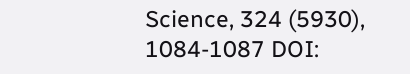Science, 324 (5930), 1084-1087 DOI: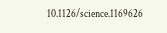10.1126/science.1169626